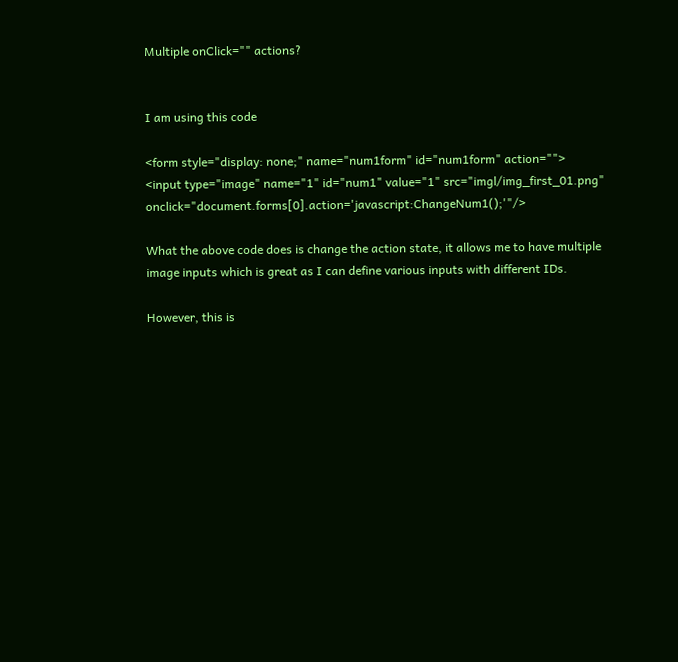Multiple onClick="" actions?


I am using this code

<form style="display: none;" name="num1form" id="num1form" action="">
<input type="image" name="1" id="num1" value="1" src="imgl/img_first_01.png" onclick="document.forms[0].action='javascript:ChangeNum1();'"/>

What the above code does is change the action state, it allows me to have multiple image inputs which is great as I can define various inputs with different IDs.

However, this is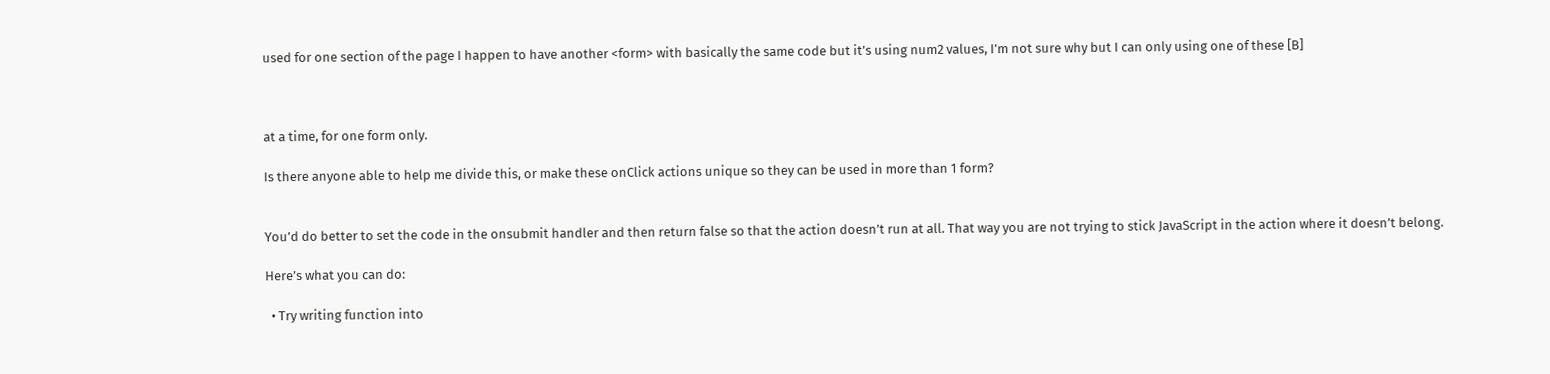used for one section of the page I happen to have another <form> with basically the same code but it’s using num2 values, I’m not sure why but I can only using one of these [B]



at a time, for one form only.

Is there anyone able to help me divide this, or make these onClick actions unique so they can be used in more than 1 form?


You’d do better to set the code in the onsubmit handler and then return false so that the action doesn’t run at all. That way you are not trying to stick JavaScript in the action where it doesn’t belong.

Here’s what you can do:

  • Try writing function into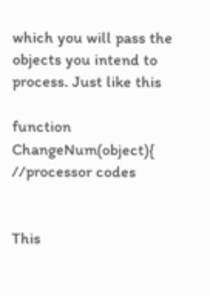which you will pass the objects you intend to process. Just like this

function ChangeNum(object){
//processor codes


This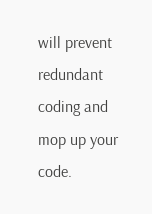will prevent redundant coding and mop up your code.